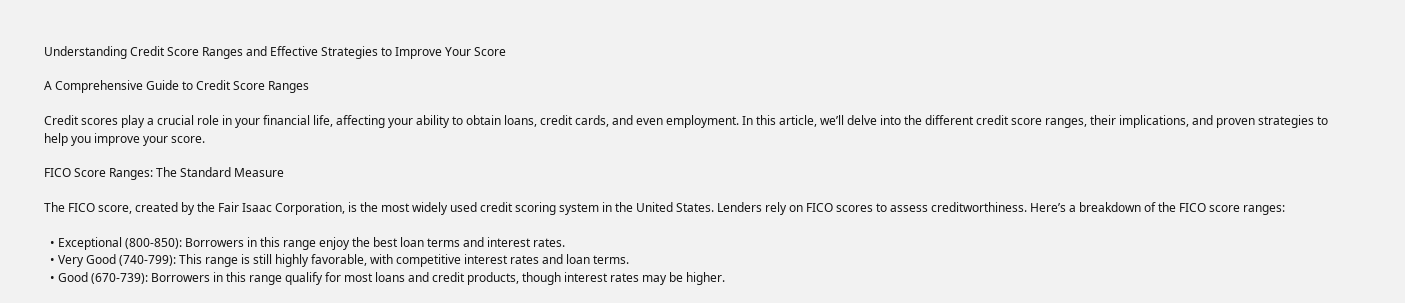Understanding Credit Score Ranges and Effective Strategies to Improve Your Score

A Comprehensive Guide to Credit Score Ranges

Credit scores play a crucial role in your financial life, affecting your ability to obtain loans, credit cards, and even employment. In this article, we’ll delve into the different credit score ranges, their implications, and proven strategies to help you improve your score.

FICO Score Ranges: The Standard Measure

The FICO score, created by the Fair Isaac Corporation, is the most widely used credit scoring system in the United States. Lenders rely on FICO scores to assess creditworthiness. Here’s a breakdown of the FICO score ranges:

  • Exceptional (800-850): Borrowers in this range enjoy the best loan terms and interest rates.
  • Very Good (740-799): This range is still highly favorable, with competitive interest rates and loan terms.
  • Good (670-739): Borrowers in this range qualify for most loans and credit products, though interest rates may be higher.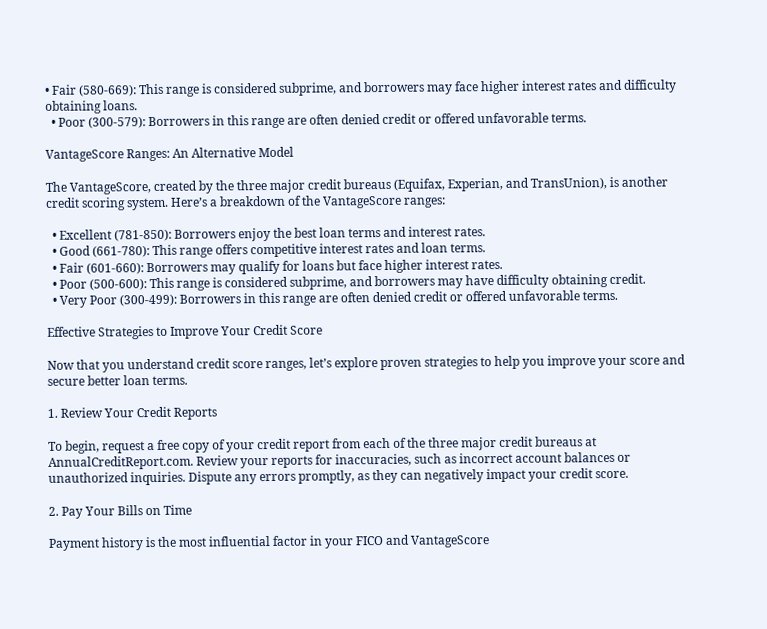• Fair (580-669): This range is considered subprime, and borrowers may face higher interest rates and difficulty obtaining loans.
  • Poor (300-579): Borrowers in this range are often denied credit or offered unfavorable terms.

VantageScore Ranges: An Alternative Model

The VantageScore, created by the three major credit bureaus (Equifax, Experian, and TransUnion), is another credit scoring system. Here’s a breakdown of the VantageScore ranges:

  • Excellent (781-850): Borrowers enjoy the best loan terms and interest rates.
  • Good (661-780): This range offers competitive interest rates and loan terms.
  • Fair (601-660): Borrowers may qualify for loans but face higher interest rates.
  • Poor (500-600): This range is considered subprime, and borrowers may have difficulty obtaining credit.
  • Very Poor (300-499): Borrowers in this range are often denied credit or offered unfavorable terms.

Effective Strategies to Improve Your Credit Score

Now that you understand credit score ranges, let’s explore proven strategies to help you improve your score and secure better loan terms.

1. Review Your Credit Reports

To begin, request a free copy of your credit report from each of the three major credit bureaus at AnnualCreditReport.com. Review your reports for inaccuracies, such as incorrect account balances or unauthorized inquiries. Dispute any errors promptly, as they can negatively impact your credit score.

2. Pay Your Bills on Time

Payment history is the most influential factor in your FICO and VantageScore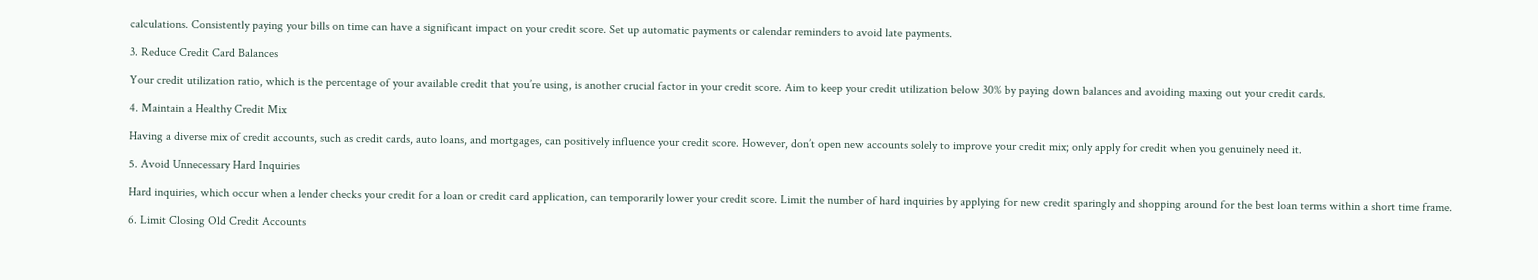calculations. Consistently paying your bills on time can have a significant impact on your credit score. Set up automatic payments or calendar reminders to avoid late payments.

3. Reduce Credit Card Balances

Your credit utilization ratio, which is the percentage of your available credit that you’re using, is another crucial factor in your credit score. Aim to keep your credit utilization below 30% by paying down balances and avoiding maxing out your credit cards.

4. Maintain a Healthy Credit Mix

Having a diverse mix of credit accounts, such as credit cards, auto loans, and mortgages, can positively influence your credit score. However, don’t open new accounts solely to improve your credit mix; only apply for credit when you genuinely need it.

5. Avoid Unnecessary Hard Inquiries

Hard inquiries, which occur when a lender checks your credit for a loan or credit card application, can temporarily lower your credit score. Limit the number of hard inquiries by applying for new credit sparingly and shopping around for the best loan terms within a short time frame.

6. Limit Closing Old Credit Accounts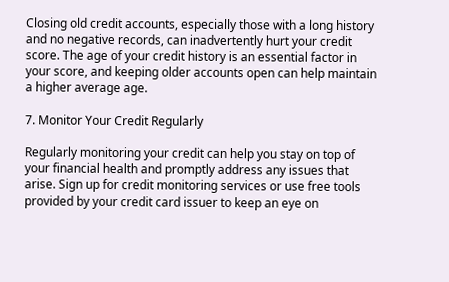Closing old credit accounts, especially those with a long history and no negative records, can inadvertently hurt your credit score. The age of your credit history is an essential factor in your score, and keeping older accounts open can help maintain a higher average age.

7. Monitor Your Credit Regularly

Regularly monitoring your credit can help you stay on top of your financial health and promptly address any issues that arise. Sign up for credit monitoring services or use free tools provided by your credit card issuer to keep an eye on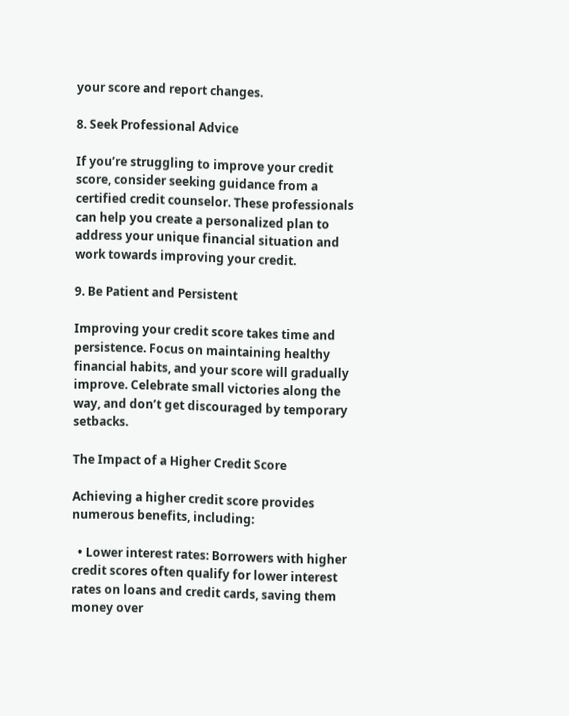your score and report changes.

8. Seek Professional Advice

If you’re struggling to improve your credit score, consider seeking guidance from a certified credit counselor. These professionals can help you create a personalized plan to address your unique financial situation and work towards improving your credit.

9. Be Patient and Persistent

Improving your credit score takes time and persistence. Focus on maintaining healthy financial habits, and your score will gradually improve. Celebrate small victories along the way, and don’t get discouraged by temporary setbacks.

The Impact of a Higher Credit Score

Achieving a higher credit score provides numerous benefits, including:

  • Lower interest rates: Borrowers with higher credit scores often qualify for lower interest rates on loans and credit cards, saving them money over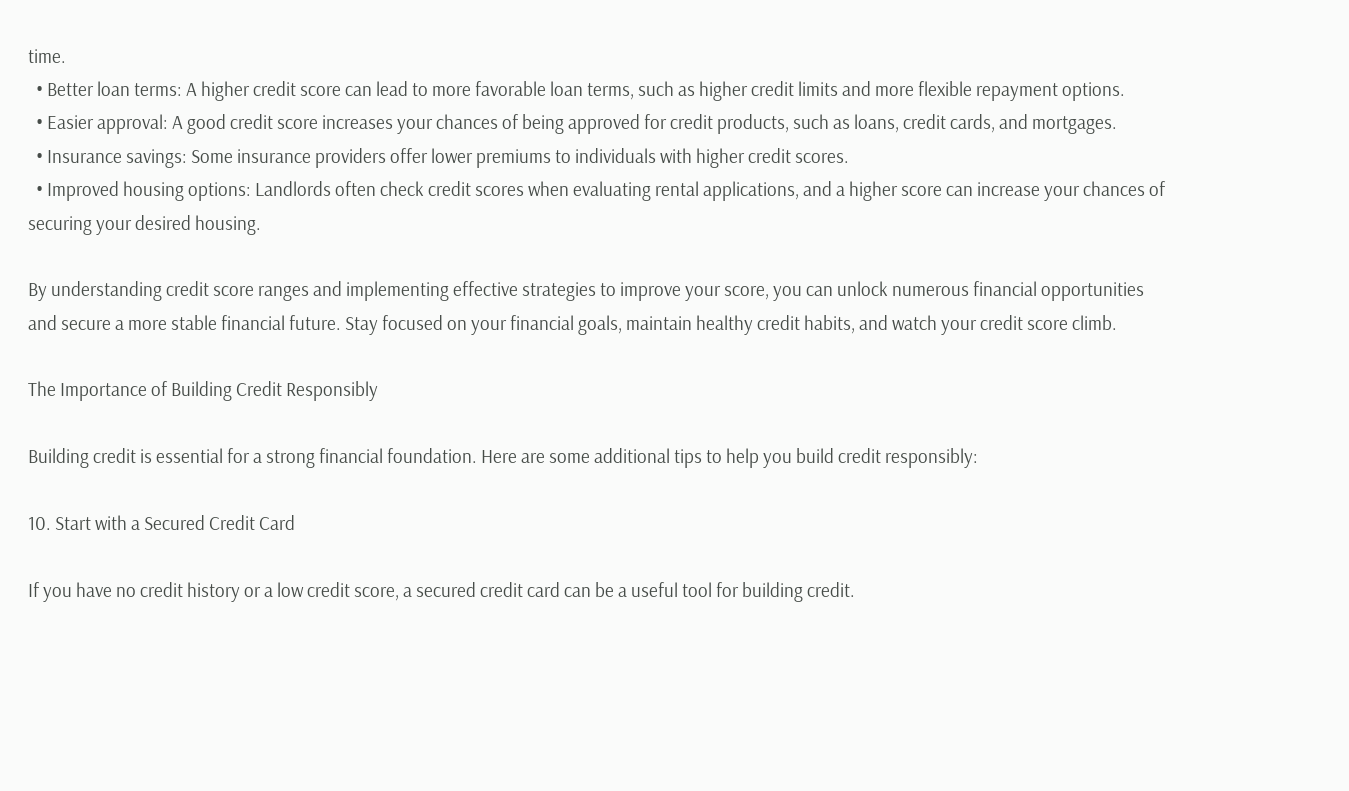time.
  • Better loan terms: A higher credit score can lead to more favorable loan terms, such as higher credit limits and more flexible repayment options.
  • Easier approval: A good credit score increases your chances of being approved for credit products, such as loans, credit cards, and mortgages.
  • Insurance savings: Some insurance providers offer lower premiums to individuals with higher credit scores.
  • Improved housing options: Landlords often check credit scores when evaluating rental applications, and a higher score can increase your chances of securing your desired housing.

By understanding credit score ranges and implementing effective strategies to improve your score, you can unlock numerous financial opportunities and secure a more stable financial future. Stay focused on your financial goals, maintain healthy credit habits, and watch your credit score climb.

The Importance of Building Credit Responsibly

Building credit is essential for a strong financial foundation. Here are some additional tips to help you build credit responsibly:

10. Start with a Secured Credit Card

If you have no credit history or a low credit score, a secured credit card can be a useful tool for building credit.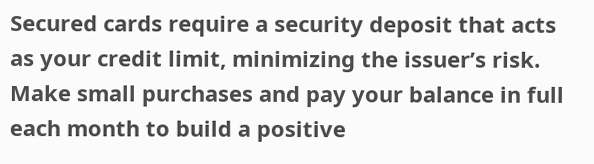Secured cards require a security deposit that acts as your credit limit, minimizing the issuer’s risk. Make small purchases and pay your balance in full each month to build a positive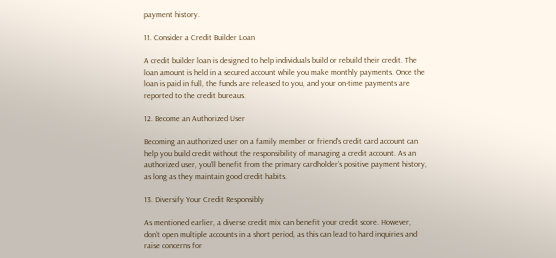payment history.

11. Consider a Credit Builder Loan

A credit builder loan is designed to help individuals build or rebuild their credit. The loan amount is held in a secured account while you make monthly payments. Once the loan is paid in full, the funds are released to you, and your on-time payments are reported to the credit bureaus.

12. Become an Authorized User

Becoming an authorized user on a family member or friend’s credit card account can help you build credit without the responsibility of managing a credit account. As an authorized user, you’ll benefit from the primary cardholder’s positive payment history, as long as they maintain good credit habits.

13. Diversify Your Credit Responsibly

As mentioned earlier, a diverse credit mix can benefit your credit score. However, don’t open multiple accounts in a short period, as this can lead to hard inquiries and raise concerns for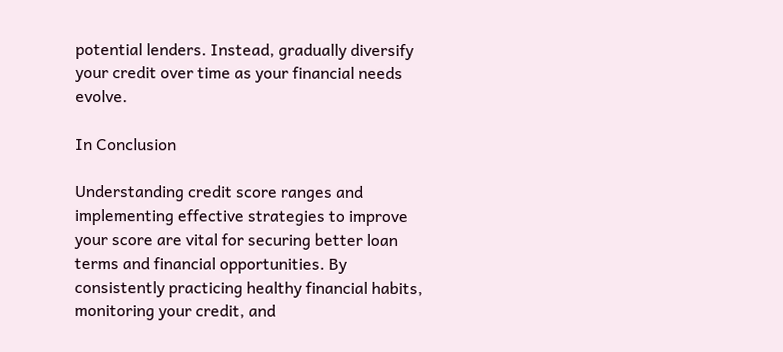potential lenders. Instead, gradually diversify your credit over time as your financial needs evolve.

In Conclusion

Understanding credit score ranges and implementing effective strategies to improve your score are vital for securing better loan terms and financial opportunities. By consistently practicing healthy financial habits, monitoring your credit, and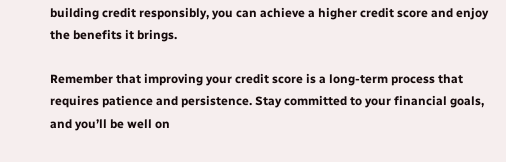building credit responsibly, you can achieve a higher credit score and enjoy the benefits it brings.

Remember that improving your credit score is a long-term process that requires patience and persistence. Stay committed to your financial goals, and you’ll be well on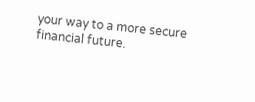your way to a more secure financial future.